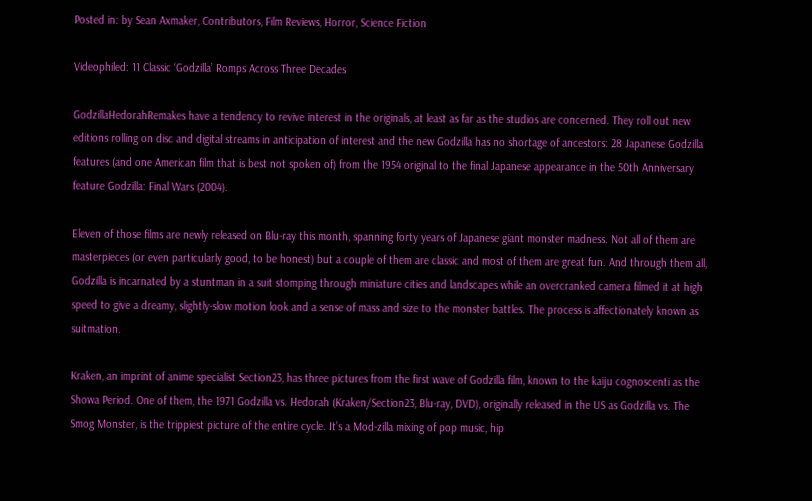Posted in: by Sean Axmaker, Contributors, Film Reviews, Horror, Science Fiction

Videophiled: 11 Classic ‘Godzilla’ Romps Across Three Decades

GodzillaHedorahRemakes have a tendency to revive interest in the originals, at least as far as the studios are concerned. They roll out new editions rolling on disc and digital streams in anticipation of interest and the new Godzilla has no shortage of ancestors: 28 Japanese Godzilla features (and one American film that is best not spoken of) from the 1954 original to the final Japanese appearance in the 50th Anniversary feature Godzilla: Final Wars (2004).

Eleven of those films are newly released on Blu-ray this month, spanning forty years of Japanese giant monster madness. Not all of them are masterpieces (or even particularly good, to be honest) but a couple of them are classic and most of them are great fun. And through them all, Godzilla is incarnated by a stuntman in a suit stomping through miniature cities and landscapes while an overcranked camera filmed it at high speed to give a dreamy, slightly-slow motion look and a sense of mass and size to the monster battles. The process is affectionately known as suitmation.

Kraken, an imprint of anime specialist Section23, has three pictures from the first wave of Godzilla film, known to the kaiju cognoscenti as the Showa Period. One of them, the 1971 Godzilla vs. Hedorah (Kraken/Section23, Blu-ray, DVD), originally released in the US as Godzilla vs. The Smog Monster, is the trippiest picture of the entire cycle. It’s a Mod-zilla mixing of pop music, hip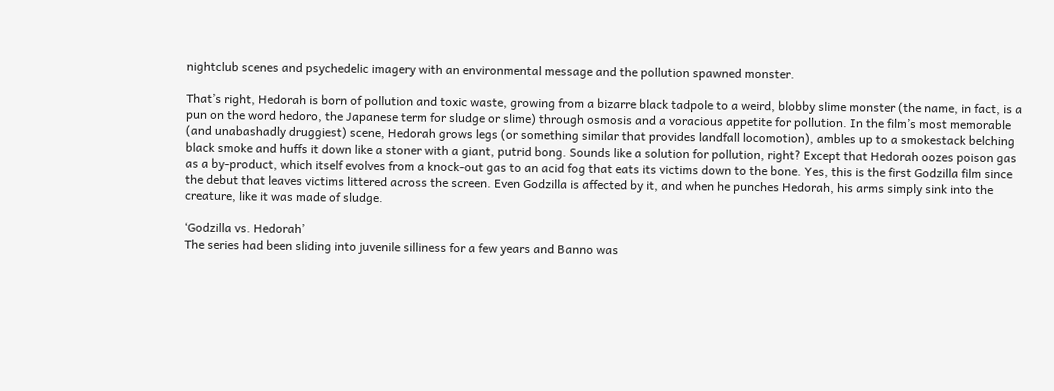nightclub scenes and psychedelic imagery with an environmental message and the pollution spawned monster.

That’s right, Hedorah is born of pollution and toxic waste, growing from a bizarre black tadpole to a weird, blobby slime monster (the name, in fact, is a pun on the word hedoro, the Japanese term for sludge or slime) through osmosis and a voracious appetite for pollution. In the film’s most memorable (and unabashadly druggiest) scene, Hedorah grows legs (or something similar that provides landfall locomotion), ambles up to a smokestack belching black smoke and huffs it down like a stoner with a giant, putrid bong. Sounds like a solution for pollution, right? Except that Hedorah oozes poison gas as a by-product, which itself evolves from a knock-out gas to an acid fog that eats its victims down to the bone. Yes, this is the first Godzilla film since the debut that leaves victims littered across the screen. Even Godzilla is affected by it, and when he punches Hedorah, his arms simply sink into the creature, like it was made of sludge.

‘Godzilla vs. Hedorah’
The series had been sliding into juvenile silliness for a few years and Banno was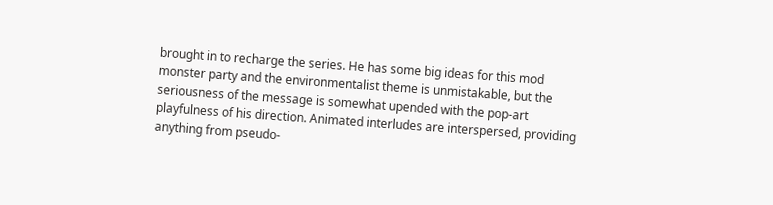brought in to recharge the series. He has some big ideas for this mod monster party and the environmentalist theme is unmistakable, but the seriousness of the message is somewhat upended with the pop-art playfulness of his direction. Animated interludes are interspersed, providing anything from pseudo-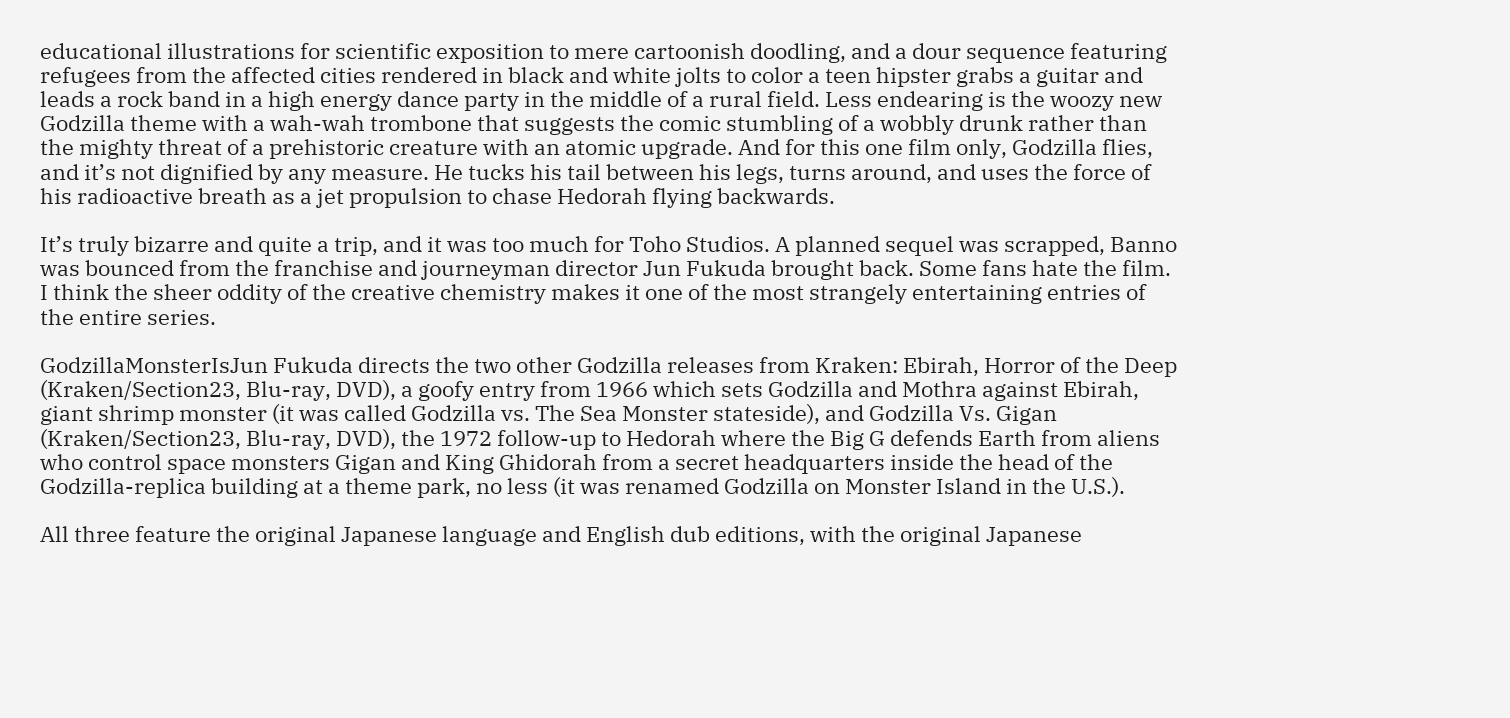educational illustrations for scientific exposition to mere cartoonish doodling, and a dour sequence featuring refugees from the affected cities rendered in black and white jolts to color a teen hipster grabs a guitar and leads a rock band in a high energy dance party in the middle of a rural field. Less endearing is the woozy new Godzilla theme with a wah-wah trombone that suggests the comic stumbling of a wobbly drunk rather than the mighty threat of a prehistoric creature with an atomic upgrade. And for this one film only, Godzilla flies, and it’s not dignified by any measure. He tucks his tail between his legs, turns around, and uses the force of his radioactive breath as a jet propulsion to chase Hedorah flying backwards.

It’s truly bizarre and quite a trip, and it was too much for Toho Studios. A planned sequel was scrapped, Banno was bounced from the franchise and journeyman director Jun Fukuda brought back. Some fans hate the film. I think the sheer oddity of the creative chemistry makes it one of the most strangely entertaining entries of the entire series.

GodzillaMonsterIsJun Fukuda directs the two other Godzilla releases from Kraken: Ebirah, Horror of the Deep (Kraken/Section23, Blu-ray, DVD), a goofy entry from 1966 which sets Godzilla and Mothra against Ebirah, giant shrimp monster (it was called Godzilla vs. The Sea Monster stateside), and Godzilla Vs. Gigan (Kraken/Section23, Blu-ray, DVD), the 1972 follow-up to Hedorah where the Big G defends Earth from aliens who control space monsters Gigan and King Ghidorah from a secret headquarters inside the head of the Godzilla-replica building at a theme park, no less (it was renamed Godzilla on Monster Island in the U.S.).

All three feature the original Japanese language and English dub editions, with the original Japanese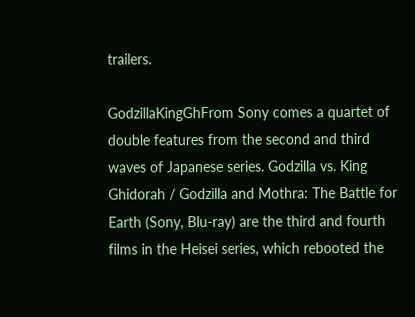trailers.

GodzillaKingGhFrom Sony comes a quartet of double features from the second and third waves of Japanese series. Godzilla vs. King Ghidorah / Godzilla and Mothra: The Battle for Earth (Sony, Blu-ray) are the third and fourth films in the Heisei series, which rebooted the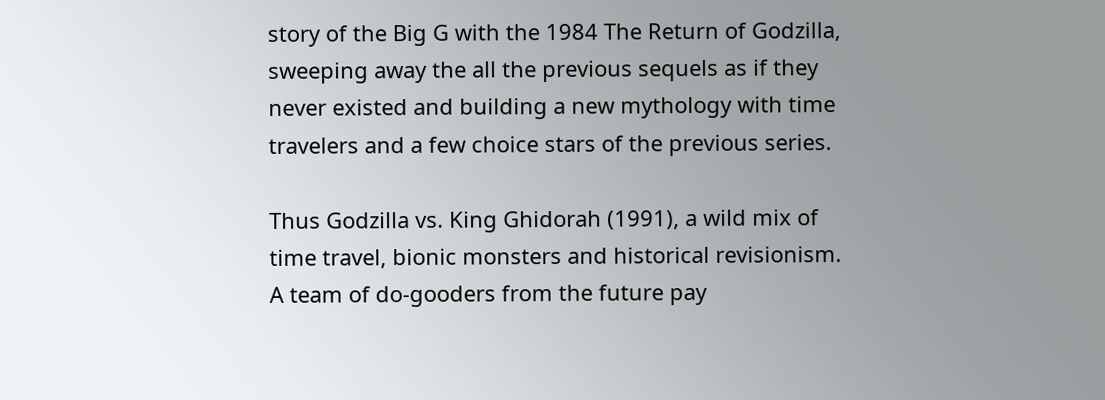story of the Big G with the 1984 The Return of Godzilla, sweeping away the all the previous sequels as if they never existed and building a new mythology with time travelers and a few choice stars of the previous series.

Thus Godzilla vs. King Ghidorah (1991), a wild mix of time travel, bionic monsters and historical revisionism. A team of do-gooders from the future pay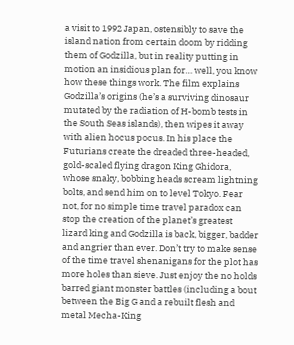a visit to 1992 Japan, ostensibly to save the island nation from certain doom by ridding them of Godzilla, but in reality putting in motion an insidious plan for… well, you know how these things work. The film explains Godzilla’s origins (he’s a surviving dinosaur mutated by the radiation of H-bomb tests in the South Seas islands), then wipes it away with alien hocus pocus. In his place the Futurians create the dreaded three-headed, gold-scaled flying dragon King Ghidora, whose snaky, bobbing heads scream lightning bolts, and send him on to level Tokyo. Fear not, for no simple time travel paradox can stop the creation of the planet’s greatest lizard king and Godzilla is back, bigger, badder and angrier than ever. Don’t try to make sense of the time travel shenanigans for the plot has more holes than sieve. Just enjoy the no holds barred giant monster battles (including a bout between the Big G and a rebuilt flesh and metal Mecha-King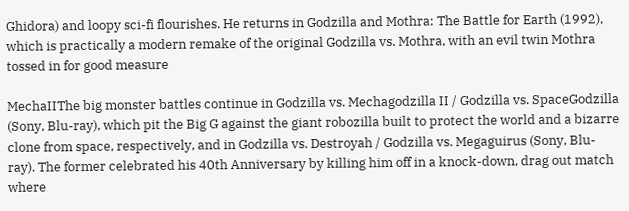Ghidora) and loopy sci-fi flourishes. He returns in Godzilla and Mothra: The Battle for Earth (1992), which is practically a modern remake of the original Godzilla vs. Mothra, with an evil twin Mothra tossed in for good measure

MechaIIThe big monster battles continue in Godzilla vs. Mechagodzilla II / Godzilla vs. SpaceGodzilla (Sony, Blu-ray), which pit the Big G against the giant robozilla built to protect the world and a bizarre clone from space, respectively, and in Godzilla vs. Destroyah / Godzilla vs. Megaguirus (Sony, Blu-ray). The former celebrated his 40th Anniversary by killing him off in a knock-down, drag out match where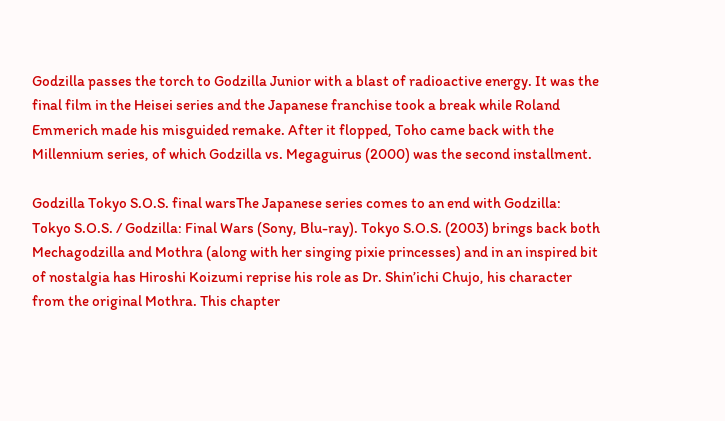Godzilla passes the torch to Godzilla Junior with a blast of radioactive energy. It was the final film in the Heisei series and the Japanese franchise took a break while Roland Emmerich made his misguided remake. After it flopped, Toho came back with the Millennium series, of which Godzilla vs. Megaguirus (2000) was the second installment.

Godzilla Tokyo S.O.S. final warsThe Japanese series comes to an end with Godzilla: Tokyo S.O.S. / Godzilla: Final Wars (Sony, Blu-ray). Tokyo S.O.S. (2003) brings back both Mechagodzilla and Mothra (along with her singing pixie princesses) and in an inspired bit of nostalgia has Hiroshi Koizumi reprise his role as Dr. Shin’ichi Chujo, his character from the original Mothra. This chapter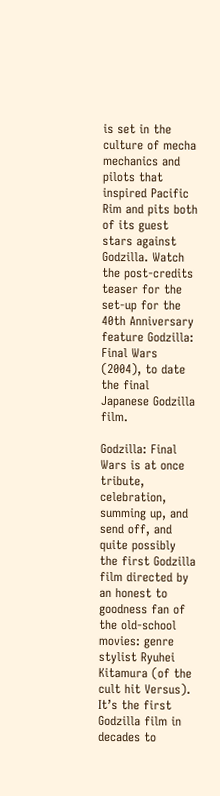is set in the culture of mecha mechanics and pilots that inspired Pacific Rim and pits both of its guest stars against Godzilla. Watch the post-credits teaser for the set-up for the 40th Anniversary feature Godzilla: Final Wars (2004), to date the final Japanese Godzilla film.

Godzilla: Final Wars is at once tribute, celebration, summing up, and send off, and quite possibly the first Godzilla film directed by an honest to goodness fan of the old-school movies: genre stylist Ryuhei Kitamura (of the cult hit Versus). It’s the first Godzilla film in decades to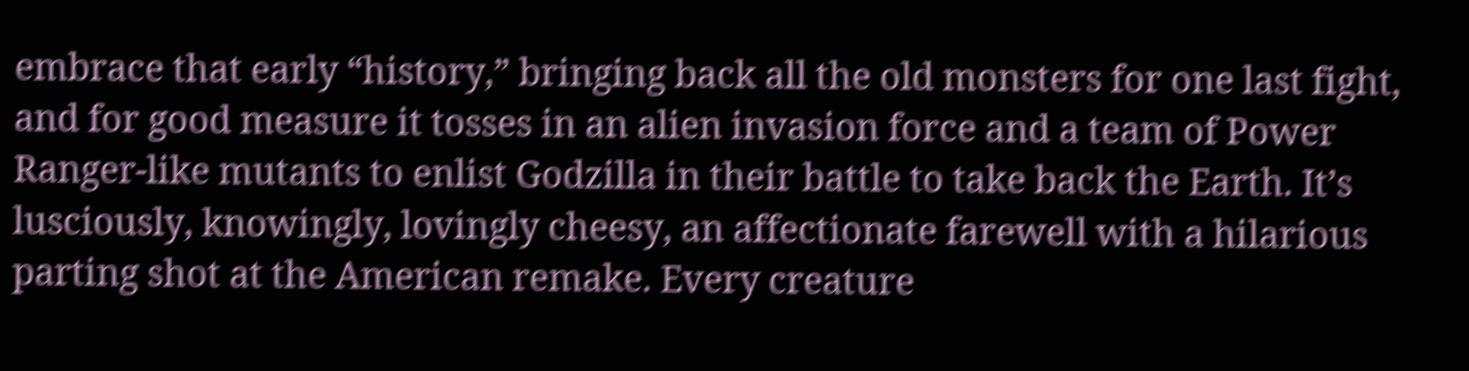embrace that early “history,” bringing back all the old monsters for one last fight, and for good measure it tosses in an alien invasion force and a team of Power Ranger-like mutants to enlist Godzilla in their battle to take back the Earth. It’s lusciously, knowingly, lovingly cheesy, an affectionate farewell with a hilarious parting shot at the American remake. Every creature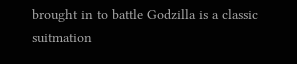brought in to battle Godzilla is a classic suitmation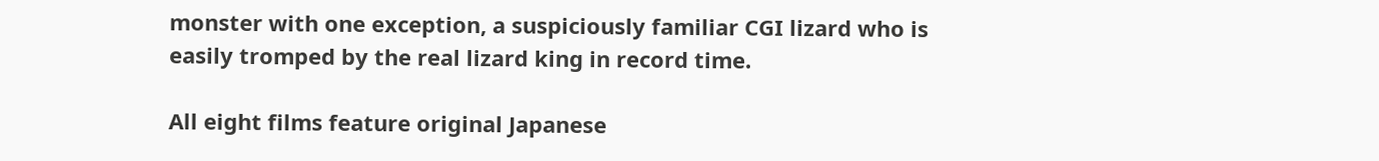monster with one exception, a suspiciously familiar CGI lizard who is easily tromped by the real lizard king in record time.

All eight films feature original Japanese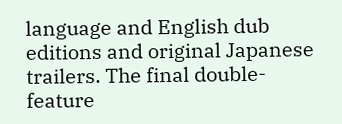language and English dub editions and original Japanese trailers. The final double-feature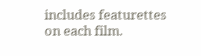includes featurettes on each film.